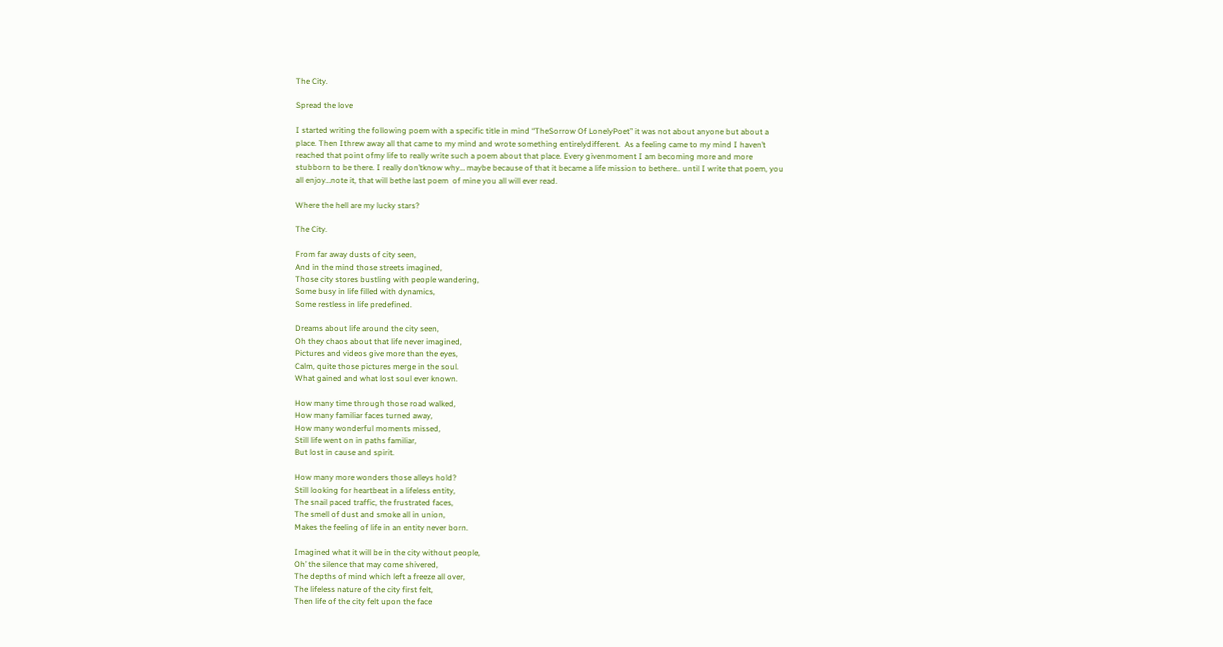The City.

Spread the love

I started writing the following poem with a specific title in mind “TheSorrow Of LonelyPoet” it was not about anyone but about a place. Then Ithrew away all that came to my mind and wrote something entirelydifferent.  As a feeling came to my mind I haven’t reached that point ofmy life to really write such a poem about that place. Every givenmoment I am becoming more and more stubborn to be there. I really don’tknow why… maybe because of that it became a life mission to bethere.. until I write that poem, you all enjoy…note it, that will bethe last poem  of mine you all will ever read.

Where the hell are my lucky stars?

The City.

From far away dusts of city seen,
And in the mind those streets imagined,
Those city stores bustling with people wandering,
Some busy in life filled with dynamics,
Some restless in life predefined.

Dreams about life around the city seen,
Oh they chaos about that life never imagined,
Pictures and videos give more than the eyes,
Calm, quite those pictures merge in the soul.
What gained and what lost soul ever known.

How many time through those road walked,
How many familiar faces turned away,
How many wonderful moments missed,
Still life went on in paths familiar,
But lost in cause and spirit.

How many more wonders those alleys hold?
Still looking for heartbeat in a lifeless entity,
The snail paced traffic, the frustrated faces,
The smell of dust and smoke all in union,
Makes the feeling of life in an entity never born.

Imagined what it will be in the city without people,
Oh’ the silence that may come shivered,
The depths of mind which left a freeze all over,
The lifeless nature of the city first felt,
Then life of the city felt upon the face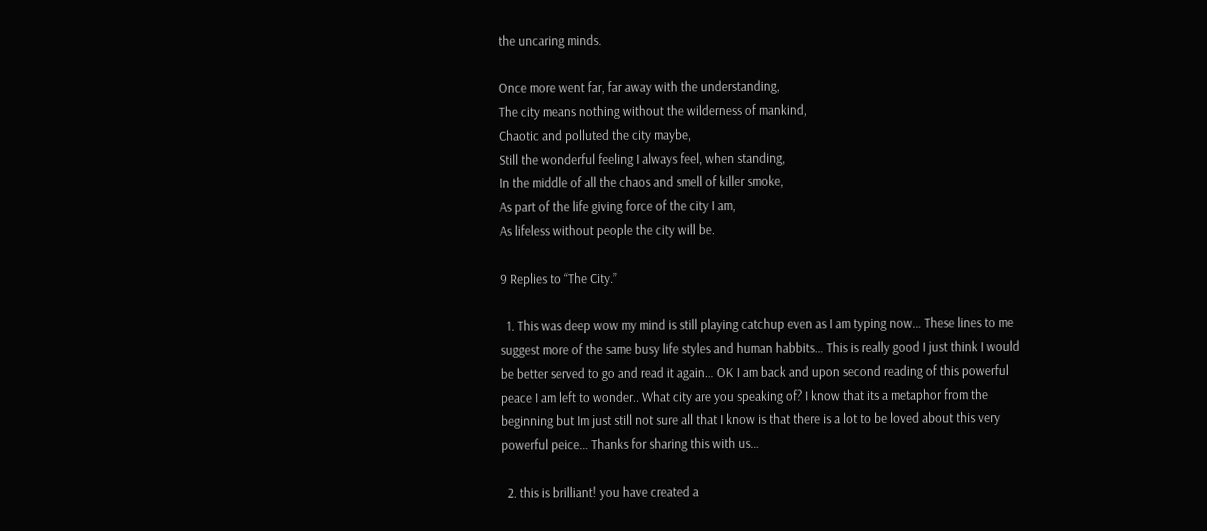the uncaring minds.

Once more went far, far away with the understanding,
The city means nothing without the wilderness of mankind,
Chaotic and polluted the city maybe,
Still the wonderful feeling I always feel, when standing,
In the middle of all the chaos and smell of killer smoke,
As part of the life giving force of the city I am,
As lifeless without people the city will be.

9 Replies to “The City.”

  1. This was deep wow my mind is still playing catchup even as I am typing now… These lines to me suggest more of the same busy life styles and human habbits… This is really good I just think I would be better served to go and read it again… OK I am back and upon second reading of this powerful peace I am left to wonder.. What city are you speaking of? I know that its a metaphor from the beginning but Im just still not sure all that I know is that there is a lot to be loved about this very powerful peice… Thanks for sharing this with us…

  2. this is brilliant! you have created a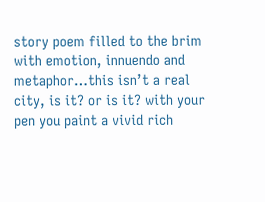story poem filled to the brim with emotion, innuendo and metaphor…this isn’t a real city, is it? or is it? with your pen you paint a vivid rich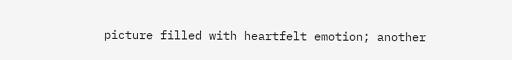picture filled with heartfelt emotion; another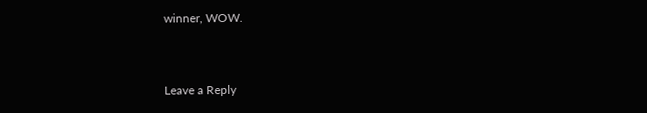winner, WOW.


Leave a Reply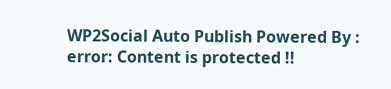WP2Social Auto Publish Powered By :
error: Content is protected !!